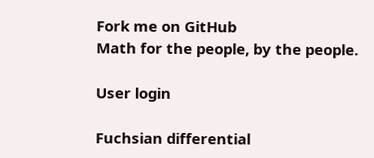Fork me on GitHub
Math for the people, by the people.

User login

Fuchsian differential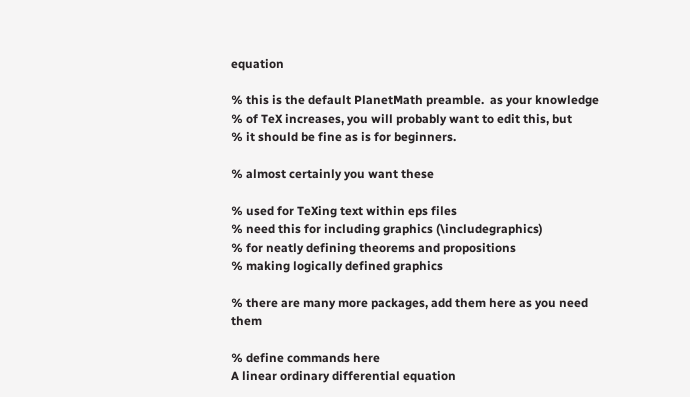equation

% this is the default PlanetMath preamble.  as your knowledge
% of TeX increases, you will probably want to edit this, but
% it should be fine as is for beginners.

% almost certainly you want these

% used for TeXing text within eps files
% need this for including graphics (\includegraphics)
% for neatly defining theorems and propositions
% making logically defined graphics

% there are many more packages, add them here as you need them

% define commands here
A linear ordinary differential equation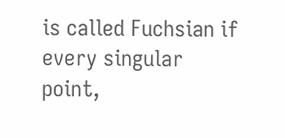is called Fuchsian if every singular point,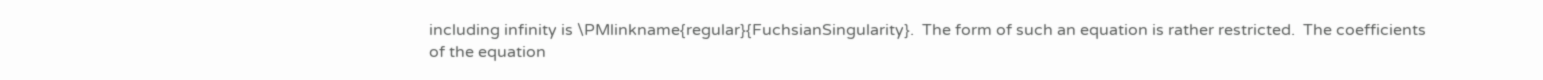including infinity is \PMlinkname{regular}{FuchsianSingularity}.  The form of such an equation is rather restricted.  The coefficients of the equation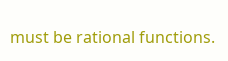must be rational functions.